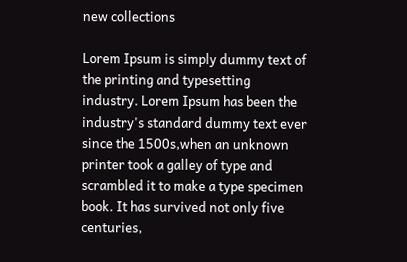new collections

Lorem Ipsum is simply dummy text of the printing and typesetting industry. Lorem Ipsum has been the industry's standard dummy text ever since the 1500s,when an unknown printer took a galley of type and scrambled it to make a type specimen book. It has survived not only five centuries,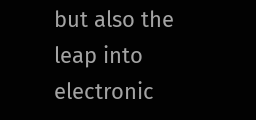but also the leap into electronic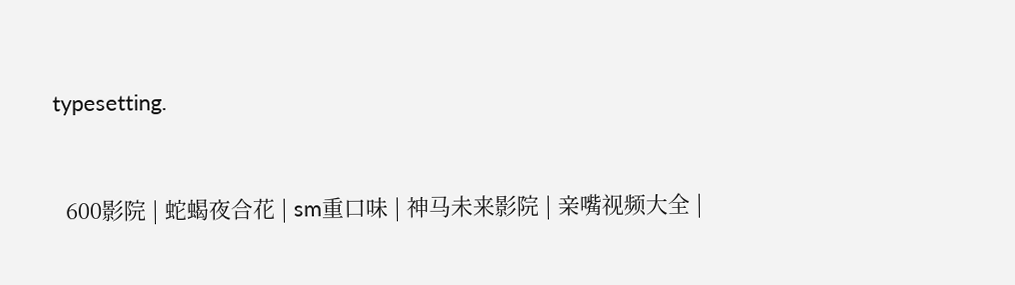typesetting.


  600影院 | 蛇蝎夜合花 | sm重口味 | 神马未来影院 | 亲嘴视频大全 |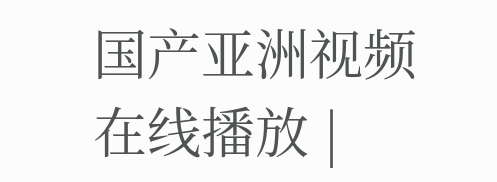国产亚洲视频在线播放 |